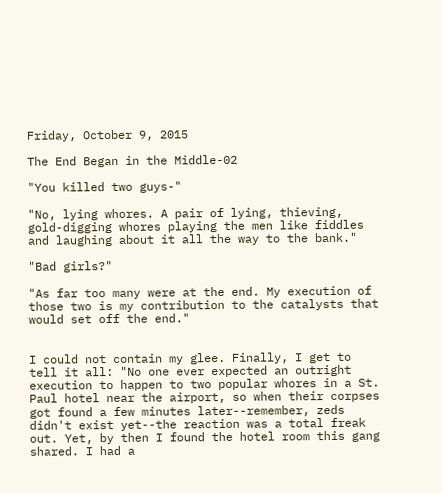Friday, October 9, 2015

The End Began in the Middle-02

"You killed two guys-"

"No, lying whores. A pair of lying, thieving, gold-digging whores playing the men like fiddles and laughing about it all the way to the bank."

"Bad girls?"

"As far too many were at the end. My execution of those two is my contribution to the catalysts that would set off the end."


I could not contain my glee. Finally, I get to tell it all: "No one ever expected an outright execution to happen to two popular whores in a St. Paul hotel near the airport, so when their corpses got found a few minutes later--remember, zeds didn't exist yet--the reaction was a total freak out. Yet, by then I found the hotel room this gang shared. I had a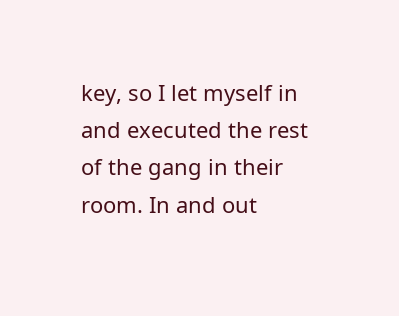key, so I let myself in and executed the rest of the gang in their room. In and out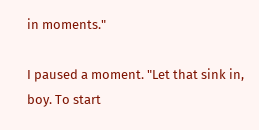in moments."

I paused a moment. "Let that sink in, boy. To start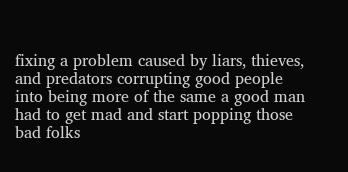fixing a problem caused by liars, thieves, and predators corrupting good people into being more of the same a good man had to get mad and start popping those bad folks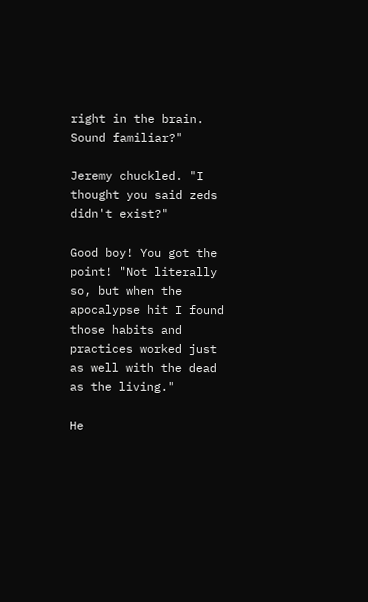right in the brain. Sound familiar?"

Jeremy chuckled. "I thought you said zeds didn't exist?"

Good boy! You got the point! "Not literally so, but when the apocalypse hit I found those habits and practices worked just as well with the dead as the living."

He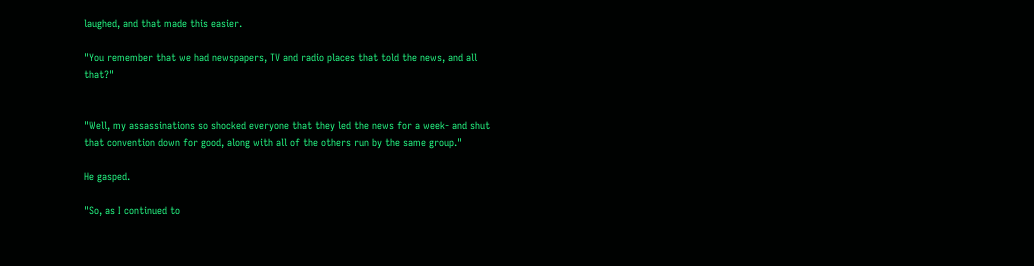laughed, and that made this easier.

"You remember that we had newspapers, TV and radio places that told the news, and all that?"


"Well, my assassinations so shocked everyone that they led the news for a week- and shut that convention down for good, along with all of the others run by the same group."

He gasped.

"So, as I continued to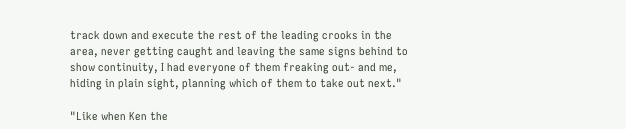track down and execute the rest of the leading crooks in the area, never getting caught and leaving the same signs behind to show continuity, I had everyone of them freaking out- and me, hiding in plain sight, planning which of them to take out next."

"Like when Ken the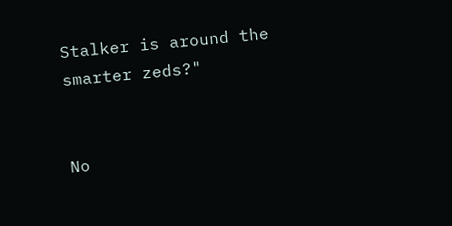Stalker is around the smarter zeds?"


No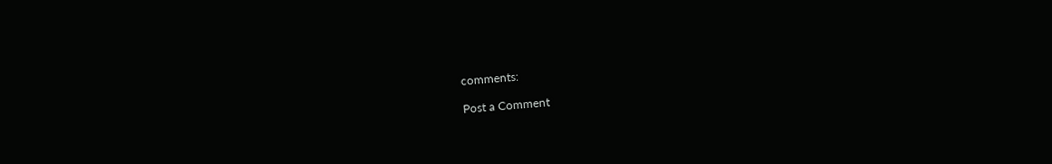comments:

Post a Comment